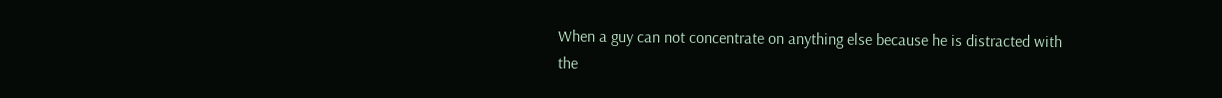When a guy can not concentrate on anything else because he is distracted with the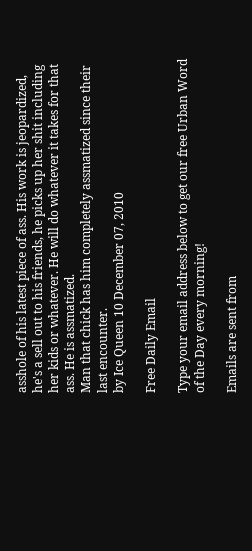asshole of his latest piece of ass. His work is jeopardized, he's a sell out to his friends, he picks up her shit including her kids or whatever. He will do whatever it takes for that ass. He is assmatized.
Man that chick has him completely assmatized since their last encounter.
by Ice Queen 10 December 07, 2010

Free Daily Email

Type your email address below to get our free Urban Word of the Day every morning!

Emails are sent from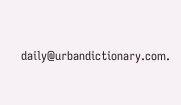daily@urbandictionary.com.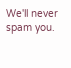We'll never spam you.